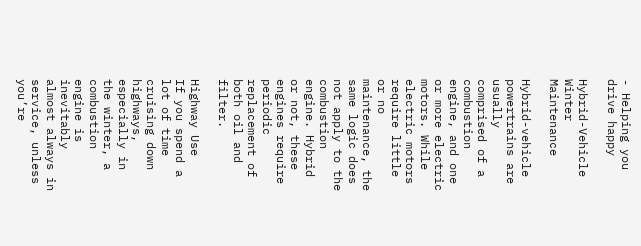- Helping you drive happy

Hybrid-Vehicle Winter Maintenance

Hybrid-vehicle powertrains are usually comprised of a combustion engine, and one or more electric motors. While electric motors require little or no maintenance, the same logic does not apply to the combustion engine. Hybrid or not, these engines require periodic replacement of both oil and filter.

Highway Use
If you spend a lot of time cruising down highways, especially in the winter, a combustion engine is inevitably almost always in service, unless you’re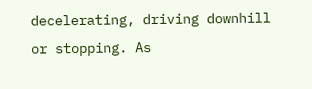decelerating, driving downhill or stopping. As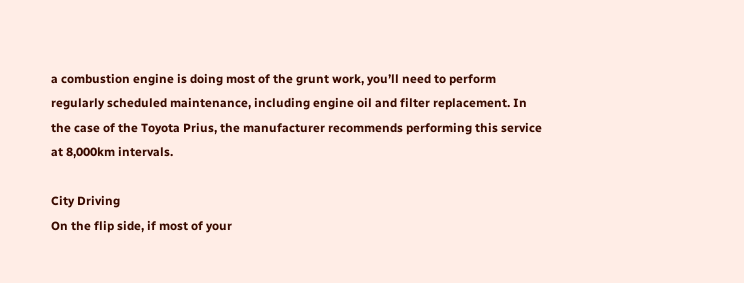a combustion engine is doing most of the grunt work, you’ll need to perform regularly scheduled maintenance, including engine oil and filter replacement. In the case of the Toyota Prius, the manufacturer recommends performing this service at 8,000km intervals.

City Driving
On the flip side, if most of your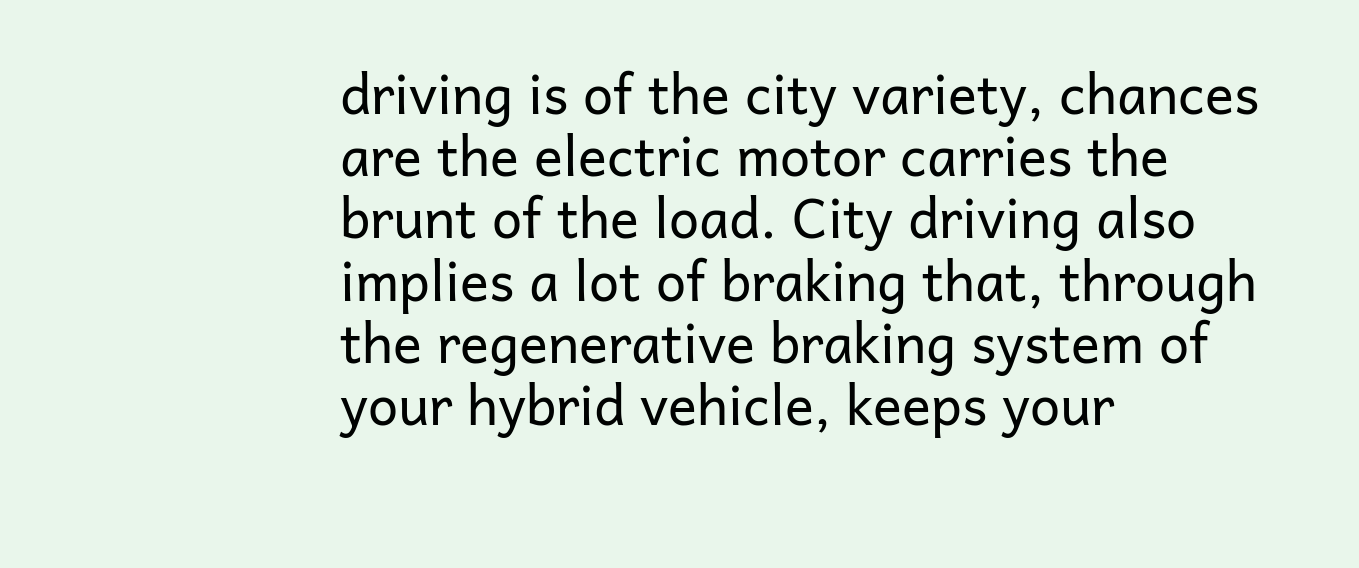driving is of the city variety, chances are the electric motor carries the brunt of the load. City driving also implies a lot of braking that, through the regenerative braking system of your hybrid vehicle, keeps your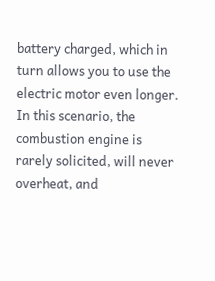battery charged, which in turn allows you to use the electric motor even longer. In this scenario, the combustion engine is rarely solicited, will never overheat, and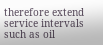therefore extend service intervals such as oil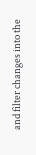and filter changes into the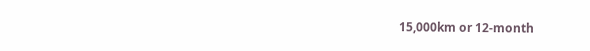15,000km or 12-month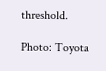threshold.

Photo: Toyota